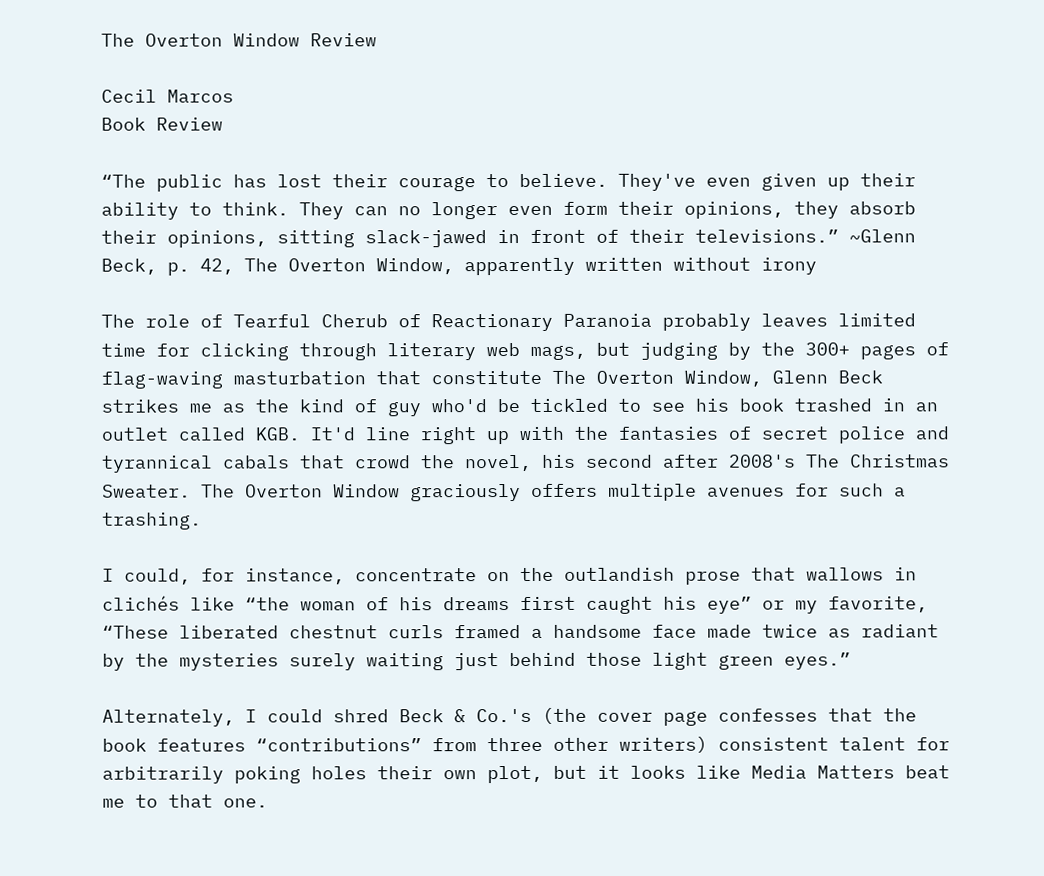The Overton Window Review

Cecil Marcos
Book Review

“The public has lost their courage to believe. They've even given up their ability to think. They can no longer even form their opinions, they absorb their opinions, sitting slack-jawed in front of their televisions.” ~Glenn Beck, p. 42, The Overton Window, apparently written without irony

The role of Tearful Cherub of Reactionary Paranoia probably leaves limited time for clicking through literary web mags, but judging by the 300+ pages of flag-waving masturbation that constitute The Overton Window, Glenn Beck strikes me as the kind of guy who'd be tickled to see his book trashed in an outlet called KGB. It'd line right up with the fantasies of secret police and tyrannical cabals that crowd the novel, his second after 2008's The Christmas Sweater. The Overton Window graciously offers multiple avenues for such a trashing.

I could, for instance, concentrate on the outlandish prose that wallows in clichés like “the woman of his dreams first caught his eye” or my favorite, “These liberated chestnut curls framed a handsome face made twice as radiant by the mysteries surely waiting just behind those light green eyes.”

Alternately, I could shred Beck & Co.'s (the cover page confesses that the book features “contributions” from three other writers) consistent talent for arbitrarily poking holes their own plot, but it looks like Media Matters beat me to that one.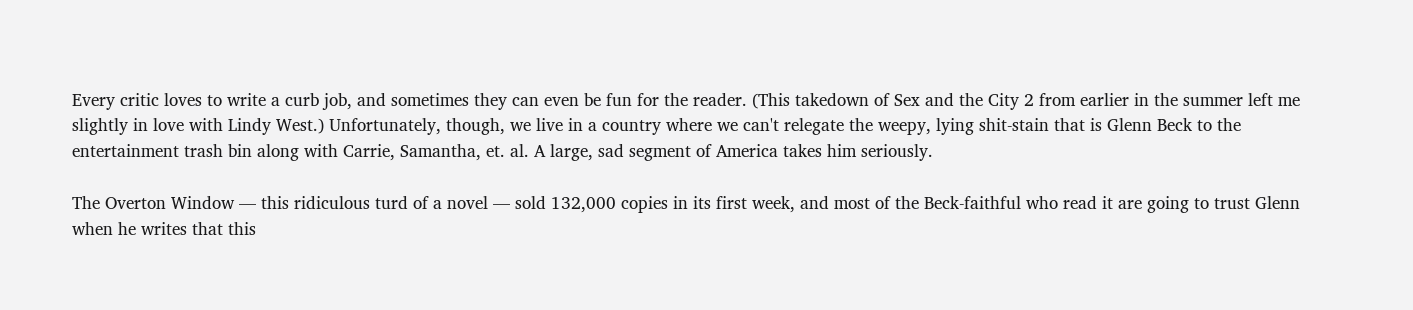Every critic loves to write a curb job, and sometimes they can even be fun for the reader. (This takedown of Sex and the City 2 from earlier in the summer left me slightly in love with Lindy West.) Unfortunately, though, we live in a country where we can't relegate the weepy, lying shit-stain that is Glenn Beck to the entertainment trash bin along with Carrie, Samantha, et. al. A large, sad segment of America takes him seriously.

The Overton Window — this ridiculous turd of a novel — sold 132,000 copies in its first week, and most of the Beck-faithful who read it are going to trust Glenn when he writes that this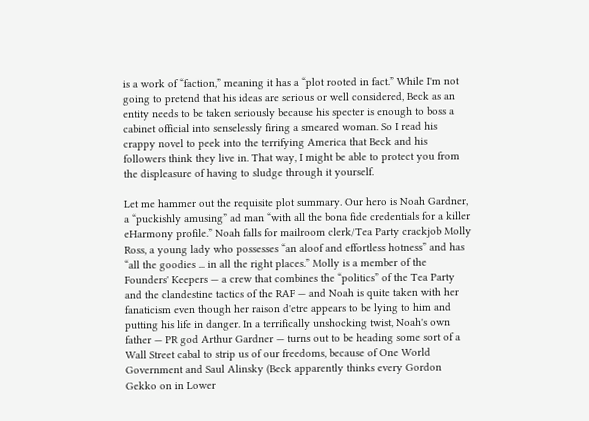is a work of “faction,” meaning it has a “plot rooted in fact.” While I'm not going to pretend that his ideas are serious or well considered, Beck as an entity needs to be taken seriously because his specter is enough to boss a cabinet official into senselessly firing a smeared woman. So I read his crappy novel to peek into the terrifying America that Beck and his followers think they live in. That way, I might be able to protect you from the displeasure of having to sludge through it yourself.

Let me hammer out the requisite plot summary. Our hero is Noah Gardner, a “puckishly amusing” ad man “with all the bona fide credentials for a killer eHarmony profile.” Noah falls for mailroom clerk/Tea Party crackjob Molly Ross, a young lady who possesses “an aloof and effortless hotness” and has “all the goodies ... in all the right places.” Molly is a member of the Founders' Keepers — a crew that combines the “politics” of the Tea Party and the clandestine tactics of the RAF — and Noah is quite taken with her fanaticism even though her raison d'etre appears to be lying to him and putting his life in danger. In a terrifically unshocking twist, Noah's own father — PR god Arthur Gardner — turns out to be heading some sort of a Wall Street cabal to strip us of our freedoms, because of One World Government and Saul Alinsky (Beck apparently thinks every Gordon Gekko on in Lower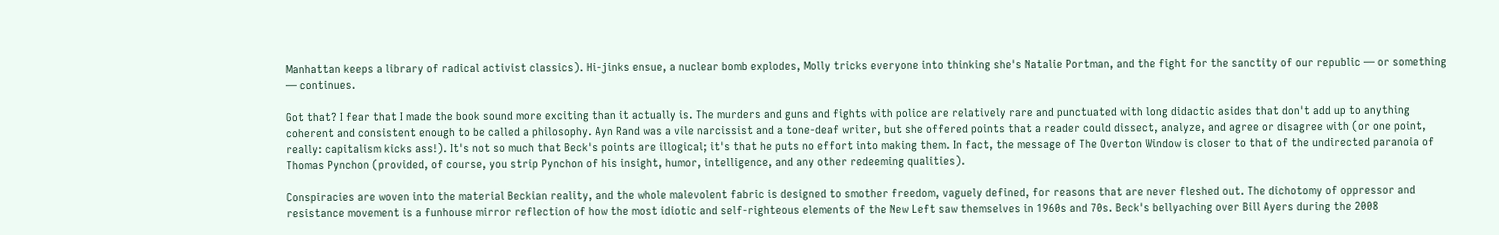Manhattan keeps a library of radical activist classics). Hi-jinks ensue, a nuclear bomb explodes, Molly tricks everyone into thinking she's Natalie Portman, and the fight for the sanctity of our republic — or something — continues.

Got that? I fear that I made the book sound more exciting than it actually is. The murders and guns and fights with police are relatively rare and punctuated with long didactic asides that don't add up to anything coherent and consistent enough to be called a philosophy. Ayn Rand was a vile narcissist and a tone-deaf writer, but she offered points that a reader could dissect, analyze, and agree or disagree with (or one point, really: capitalism kicks ass!). It's not so much that Beck's points are illogical; it's that he puts no effort into making them. In fact, the message of The Overton Window is closer to that of the undirected paranoia of Thomas Pynchon (provided, of course, you strip Pynchon of his insight, humor, intelligence, and any other redeeming qualities).

Conspiracies are woven into the material Beckian reality, and the whole malevolent fabric is designed to smother freedom, vaguely defined, for reasons that are never fleshed out. The dichotomy of oppressor and resistance movement is a funhouse mirror reflection of how the most idiotic and self-righteous elements of the New Left saw themselves in 1960s and 70s. Beck's bellyaching over Bill Ayers during the 2008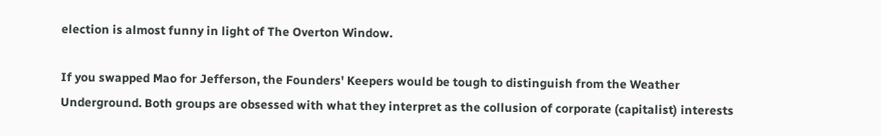election is almost funny in light of The Overton Window.

If you swapped Mao for Jefferson, the Founders' Keepers would be tough to distinguish from the Weather Underground. Both groups are obsessed with what they interpret as the collusion of corporate (capitalist) interests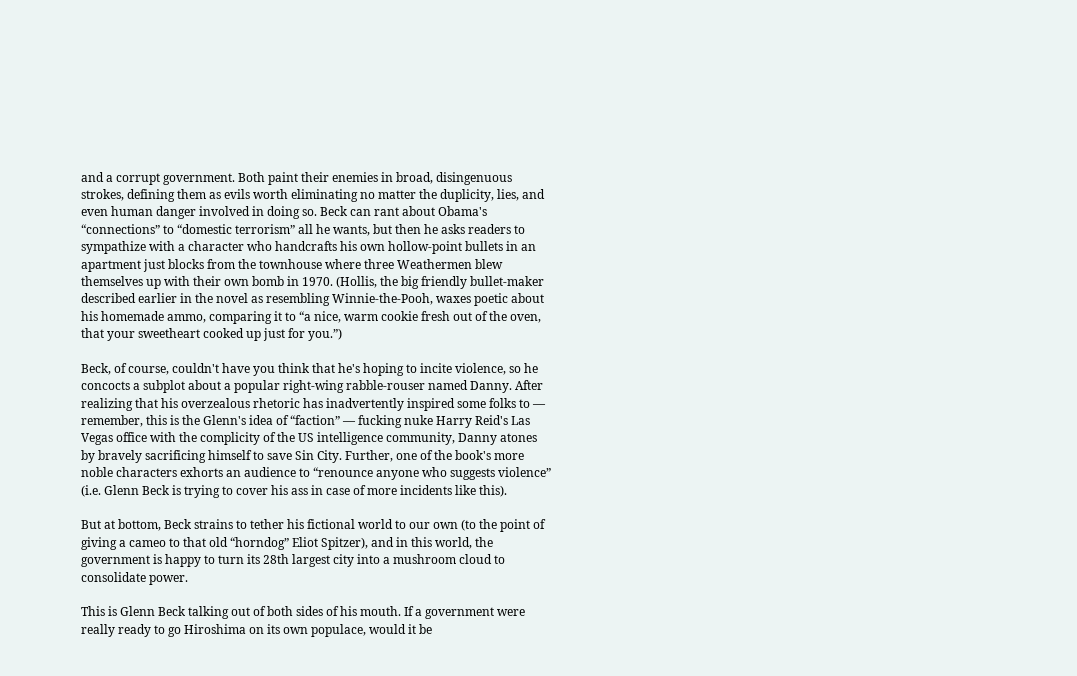and a corrupt government. Both paint their enemies in broad, disingenuous strokes, defining them as evils worth eliminating no matter the duplicity, lies, and even human danger involved in doing so. Beck can rant about Obama's “connections” to “domestic terrorism” all he wants, but then he asks readers to sympathize with a character who handcrafts his own hollow-point bullets in an apartment just blocks from the townhouse where three Weathermen blew themselves up with their own bomb in 1970. (Hollis, the big friendly bullet-maker described earlier in the novel as resembling Winnie-the-Pooh, waxes poetic about his homemade ammo, comparing it to “a nice, warm cookie fresh out of the oven, that your sweetheart cooked up just for you.”)

Beck, of course, couldn't have you think that he's hoping to incite violence, so he concocts a subplot about a popular right-wing rabble-rouser named Danny. After realizing that his overzealous rhetoric has inadvertently inspired some folks to — remember, this is the Glenn's idea of “faction” — fucking nuke Harry Reid's Las Vegas office with the complicity of the US intelligence community, Danny atones by bravely sacrificing himself to save Sin City. Further, one of the book's more noble characters exhorts an audience to “renounce anyone who suggests violence” (i.e. Glenn Beck is trying to cover his ass in case of more incidents like this).

But at bottom, Beck strains to tether his fictional world to our own (to the point of giving a cameo to that old “horndog” Eliot Spitzer), and in this world, the government is happy to turn its 28th largest city into a mushroom cloud to consolidate power.

This is Glenn Beck talking out of both sides of his mouth. If a government were really ready to go Hiroshima on its own populace, would it be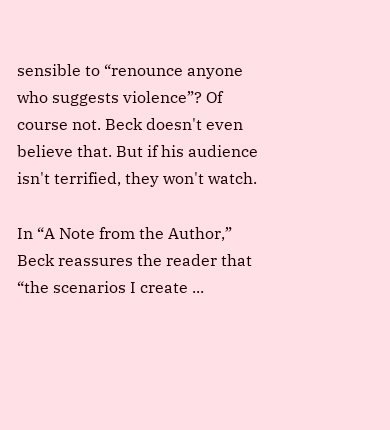sensible to “renounce anyone who suggests violence”? Of course not. Beck doesn't even believe that. But if his audience isn't terrified, they won't watch.

In “A Note from the Author,” Beck reassures the reader that “the scenarios I create ...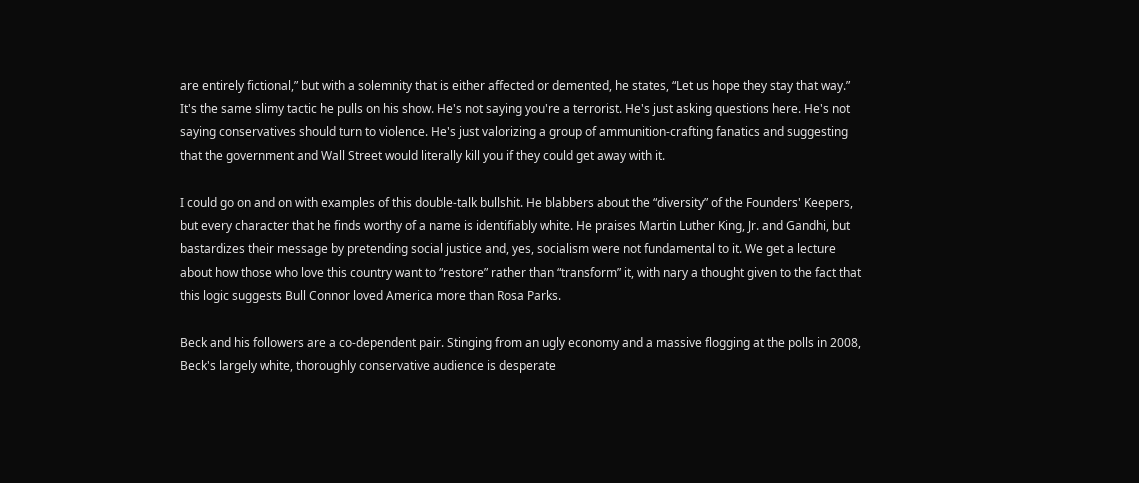are entirely fictional,” but with a solemnity that is either affected or demented, he states, “Let us hope they stay that way.” It's the same slimy tactic he pulls on his show. He's not saying you're a terrorist. He's just asking questions here. He's not saying conservatives should turn to violence. He's just valorizing a group of ammunition-crafting fanatics and suggesting that the government and Wall Street would literally kill you if they could get away with it.

I could go on and on with examples of this double-talk bullshit. He blabbers about the “diversity” of the Founders' Keepers, but every character that he finds worthy of a name is identifiably white. He praises Martin Luther King, Jr. and Gandhi, but bastardizes their message by pretending social justice and, yes, socialism were not fundamental to it. We get a lecture about how those who love this country want to “restore” rather than “transform” it, with nary a thought given to the fact that this logic suggests Bull Connor loved America more than Rosa Parks.

Beck and his followers are a co-dependent pair. Stinging from an ugly economy and a massive flogging at the polls in 2008, Beck's largely white, thoroughly conservative audience is desperate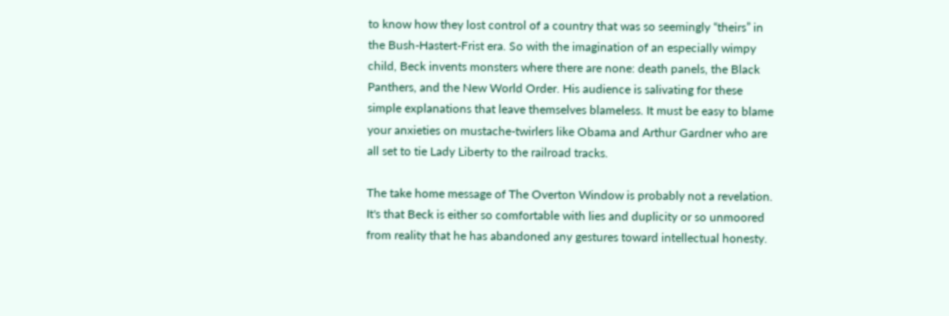to know how they lost control of a country that was so seemingly “theirs” in the Bush-Hastert-Frist era. So with the imagination of an especially wimpy child, Beck invents monsters where there are none: death panels, the Black Panthers, and the New World Order. His audience is salivating for these simple explanations that leave themselves blameless. It must be easy to blame your anxieties on mustache-twirlers like Obama and Arthur Gardner who are all set to tie Lady Liberty to the railroad tracks.

The take home message of The Overton Window is probably not a revelation. It's that Beck is either so comfortable with lies and duplicity or so unmoored from reality that he has abandoned any gestures toward intellectual honesty.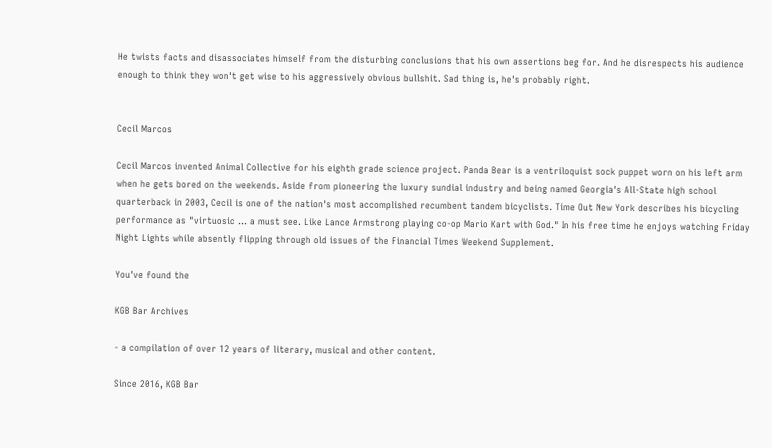He twists facts and disassociates himself from the disturbing conclusions that his own assertions beg for. And he disrespects his audience enough to think they won't get wise to his aggressively obvious bullshit. Sad thing is, he's probably right.


Cecil Marcos

Cecil Marcos invented Animal Collective for his eighth grade science project. Panda Bear is a ventriloquist sock puppet worn on his left arm when he gets bored on the weekends. Aside from pioneering the luxury sundial industry and being named Georgia's All-State high school quarterback in 2003, Cecil is one of the nation's most accomplished recumbent tandem bicyclists. Time Out New York describes his bicycling performance as "virtuosic ... a must see. Like Lance Armstrong playing co-op Mario Kart with God." In his free time he enjoys watching Friday Night Lights while absently flipping through old issues of the Financial Times Weekend Supplement.

You've found the

KGB Bar Archives

- a compilation of over 12 years of literary, musical and other content.

Since 2016, KGB Bar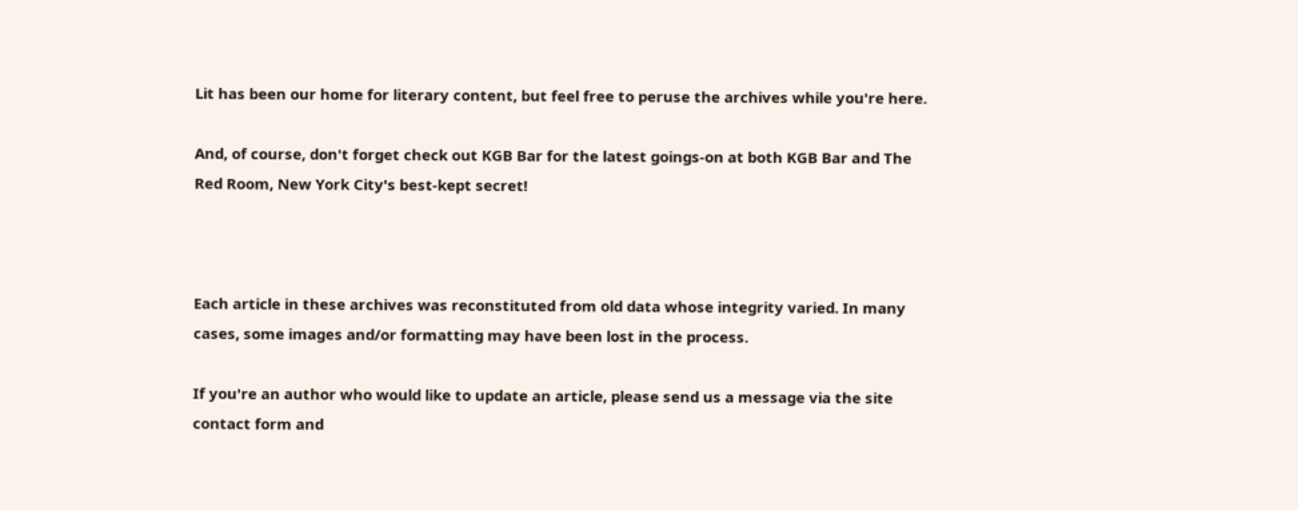Lit has been our home for literary content, but feel free to peruse the archives while you're here.

And, of course, don't forget check out KGB Bar for the latest goings-on at both KGB Bar and The Red Room, New York City's best-kept secret!



Each article in these archives was reconstituted from old data whose integrity varied. In many cases, some images and/or formatting may have been lost in the process.

If you're an author who would like to update an article, please send us a message via the site contact form and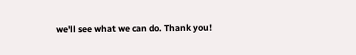we'll see what we can do. Thank you!